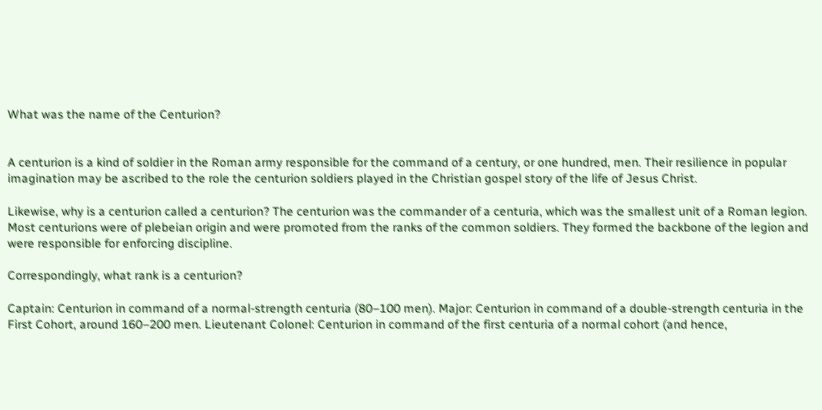What was the name of the Centurion?


A centurion is a kind of soldier in the Roman army responsible for the command of a century, or one hundred, men. Their resilience in popular imagination may be ascribed to the role the centurion soldiers played in the Christian gospel story of the life of Jesus Christ.

Likewise, why is a centurion called a centurion? The centurion was the commander of a centuria, which was the smallest unit of a Roman legion. Most centurions were of plebeian origin and were promoted from the ranks of the common soldiers. They formed the backbone of the legion and were responsible for enforcing discipline.

Correspondingly, what rank is a centurion?

Captain: Centurion in command of a normal-strength centuria (80–100 men). Major: Centurion in command of a double-strength centuria in the First Cohort, around 160–200 men. Lieutenant Colonel: Centurion in command of the first centuria of a normal cohort (and hence,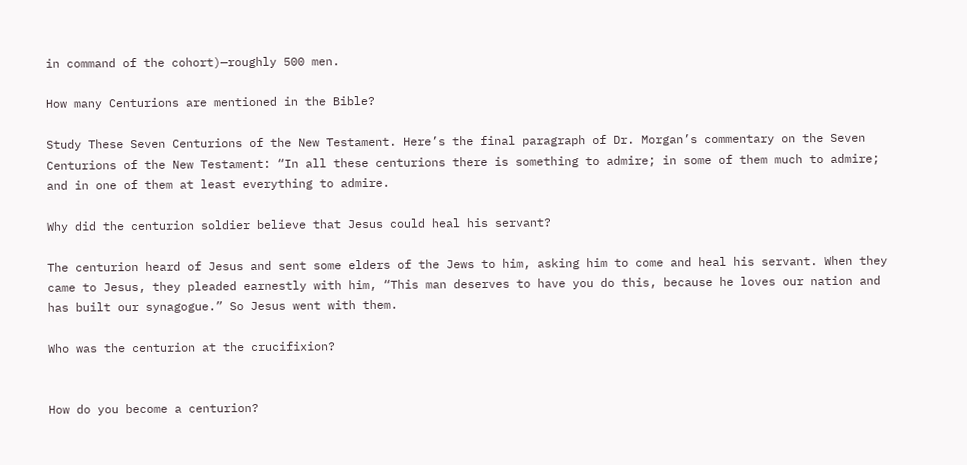in command of the cohort)—roughly 500 men.

How many Centurions are mentioned in the Bible?

Study These Seven Centurions of the New Testament. Here’s the final paragraph of Dr. Morgan’s commentary on the Seven Centurions of the New Testament: “In all these centurions there is something to admire; in some of them much to admire; and in one of them at least everything to admire.

Why did the centurion soldier believe that Jesus could heal his servant?

The centurion heard of Jesus and sent some elders of the Jews to him, asking him to come and heal his servant. When they came to Jesus, they pleaded earnestly with him, “This man deserves to have you do this, because he loves our nation and has built our synagogue.” So Jesus went with them.

Who was the centurion at the crucifixion?


How do you become a centurion?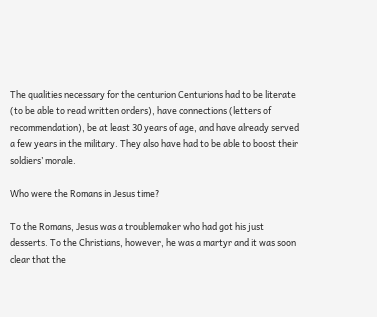The qualities necessary for the centurion Centurions had to be literate (to be able to read written orders), have connections (letters of recommendation), be at least 30 years of age, and have already served a few years in the military. They also have had to be able to boost their soldiers’ morale.

Who were the Romans in Jesus time?

To the Romans, Jesus was a troublemaker who had got his just desserts. To the Christians, however, he was a martyr and it was soon clear that the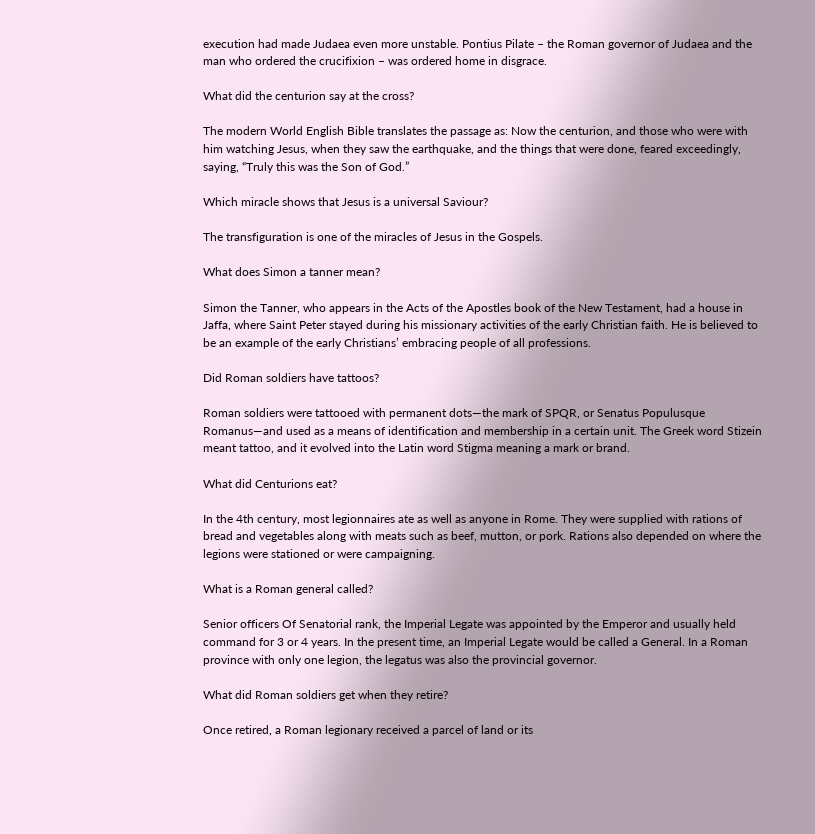execution had made Judaea even more unstable. Pontius Pilate – the Roman governor of Judaea and the man who ordered the crucifixion – was ordered home in disgrace.

What did the centurion say at the cross?

The modern World English Bible translates the passage as: Now the centurion, and those who were with him watching Jesus, when they saw the earthquake, and the things that were done, feared exceedingly, saying, “Truly this was the Son of God.”

Which miracle shows that Jesus is a universal Saviour?

The transfiguration is one of the miracles of Jesus in the Gospels.

What does Simon a tanner mean?

Simon the Tanner, who appears in the Acts of the Apostles book of the New Testament, had a house in Jaffa, where Saint Peter stayed during his missionary activities of the early Christian faith. He is believed to be an example of the early Christians’ embracing people of all professions.

Did Roman soldiers have tattoos?

Roman soldiers were tattooed with permanent dots—the mark of SPQR, or Senatus Populusque Romanus—and used as a means of identification and membership in a certain unit. The Greek word Stizein meant tattoo, and it evolved into the Latin word Stigma meaning a mark or brand.

What did Centurions eat?

In the 4th century, most legionnaires ate as well as anyone in Rome. They were supplied with rations of bread and vegetables along with meats such as beef, mutton, or pork. Rations also depended on where the legions were stationed or were campaigning.

What is a Roman general called?

Senior officers Of Senatorial rank, the Imperial Legate was appointed by the Emperor and usually held command for 3 or 4 years. In the present time, an Imperial Legate would be called a General. In a Roman province with only one legion, the legatus was also the provincial governor.

What did Roman soldiers get when they retire?

Once retired, a Roman legionary received a parcel of land or its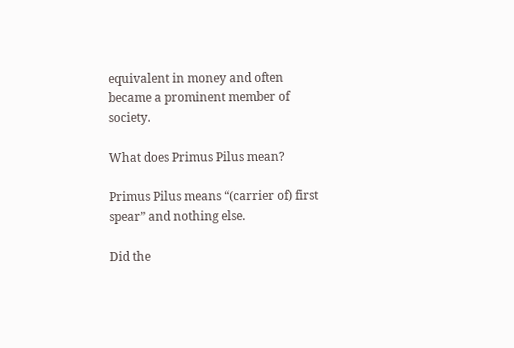equivalent in money and often became a prominent member of society.

What does Primus Pilus mean?

Primus Pilus means “(carrier of) first spear” and nothing else.

Did the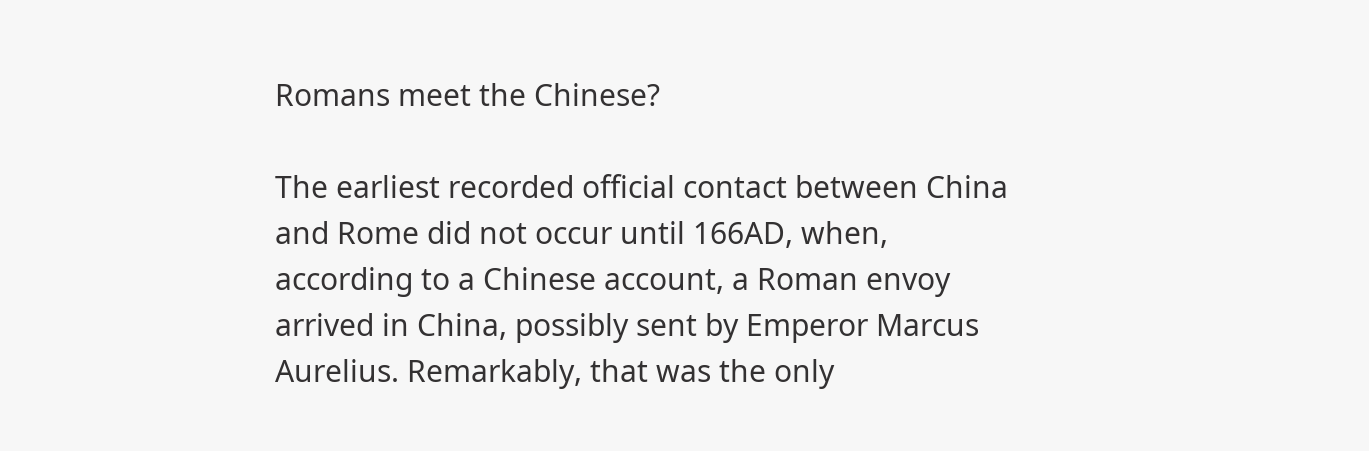Romans meet the Chinese?

The earliest recorded official contact between China and Rome did not occur until 166AD, when, according to a Chinese account, a Roman envoy arrived in China, possibly sent by Emperor Marcus Aurelius. Remarkably, that was the only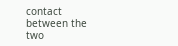contact between the two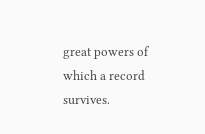great powers of which a record survives.